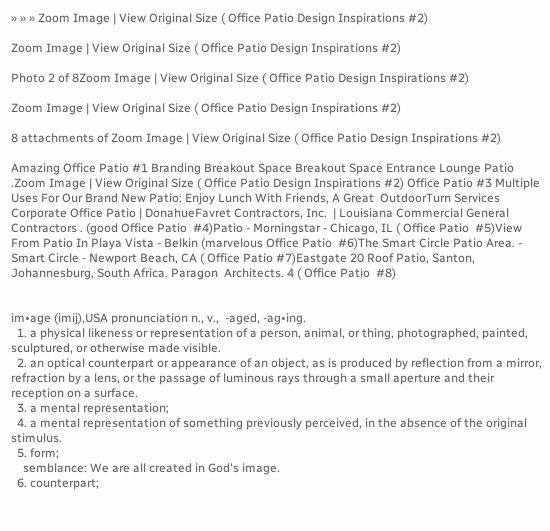» » » Zoom Image | View Original Size ( Office Patio Design Inspirations #2)

Zoom Image | View Original Size ( Office Patio Design Inspirations #2)

Photo 2 of 8Zoom Image | View Original Size ( Office Patio Design Inspirations #2)

Zoom Image | View Original Size ( Office Patio Design Inspirations #2)

8 attachments of Zoom Image | View Original Size ( Office Patio Design Inspirations #2)

Amazing Office Patio #1 Branding Breakout Space Breakout Space Entrance Lounge Patio .Zoom Image | View Original Size ( Office Patio Design Inspirations #2) Office Patio #3 Multiple Uses For Our Brand New Patio: Enjoy Lunch With Friends, A Great  OutdoorTurn Services Corporate Office Patio | DonahueFavret Contractors, Inc.  | Louisiana Commercial General Contractors . (good Office Patio  #4)Patio - Morningstar - Chicago, IL ( Office Patio  #5)View From Patio In Playa Vista - Belkin (marvelous Office Patio  #6)The Smart Circle Patio Area. - Smart Circle - Newport Beach, CA ( Office Patio #7)Eastgate 20 Roof Patio, Santon, Johannesburg, South Africa. Paragon  Architects. 4 ( Office Patio  #8)


im•age (imij),USA pronunciation n., v.,  -aged, -ag•ing.
  1. a physical likeness or representation of a person, animal, or thing, photographed, painted, sculptured, or otherwise made visible.
  2. an optical counterpart or appearance of an object, as is produced by reflection from a mirror, refraction by a lens, or the passage of luminous rays through a small aperture and their reception on a surface.
  3. a mental representation;
  4. a mental representation of something previously perceived, in the absence of the original stimulus.
  5. form;
    semblance: We are all created in God's image.
  6. counterpart;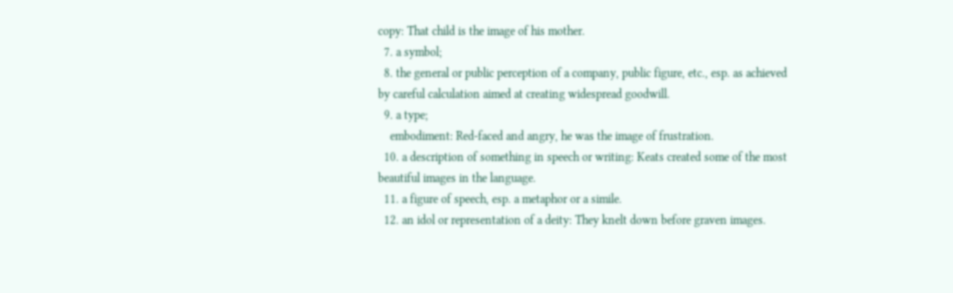copy: That child is the image of his mother.
  7. a symbol;
  8. the general or public perception of a company, public figure, etc., esp. as achieved by careful calculation aimed at creating widespread goodwill.
  9. a type;
    embodiment: Red-faced and angry, he was the image of frustration.
  10. a description of something in speech or writing: Keats created some of the most beautiful images in the language.
  11. a figure of speech, esp. a metaphor or a simile.
  12. an idol or representation of a deity: They knelt down before graven images.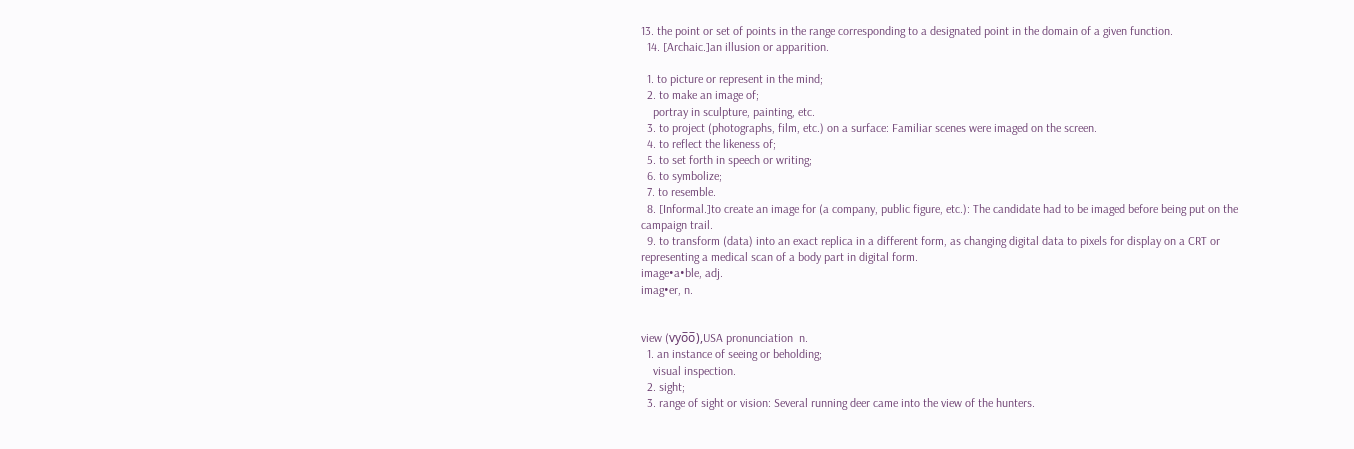13. the point or set of points in the range corresponding to a designated point in the domain of a given function.
  14. [Archaic.]an illusion or apparition.

  1. to picture or represent in the mind;
  2. to make an image of;
    portray in sculpture, painting, etc.
  3. to project (photographs, film, etc.) on a surface: Familiar scenes were imaged on the screen.
  4. to reflect the likeness of;
  5. to set forth in speech or writing;
  6. to symbolize;
  7. to resemble.
  8. [Informal.]to create an image for (a company, public figure, etc.): The candidate had to be imaged before being put on the campaign trail.
  9. to transform (data) into an exact replica in a different form, as changing digital data to pixels for display on a CRT or representing a medical scan of a body part in digital form.
image•a•ble, adj.
imag•er, n.


view (vyo̅o̅),USA pronunciation  n.
  1. an instance of seeing or beholding;
    visual inspection.
  2. sight;
  3. range of sight or vision: Several running deer came into the view of the hunters.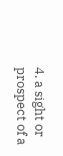4. a sight or prospect of a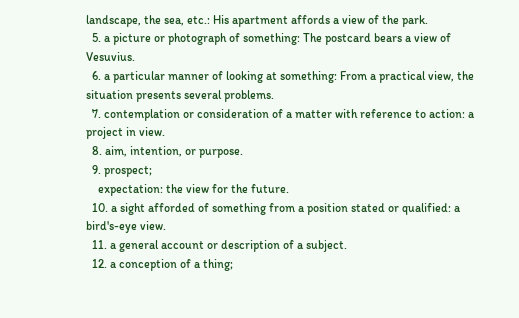landscape, the sea, etc.: His apartment affords a view of the park.
  5. a picture or photograph of something: The postcard bears a view of Vesuvius.
  6. a particular manner of looking at something: From a practical view, the situation presents several problems.
  7. contemplation or consideration of a matter with reference to action: a project in view.
  8. aim, intention, or purpose.
  9. prospect;
    expectation: the view for the future.
  10. a sight afforded of something from a position stated or qualified: a bird's-eye view.
  11. a general account or description of a subject.
  12. a conception of a thing;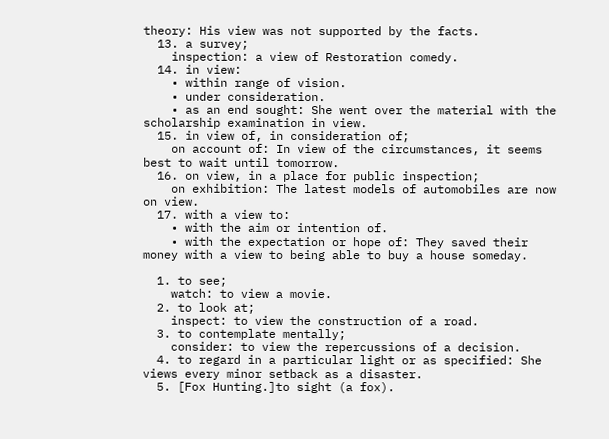theory: His view was not supported by the facts.
  13. a survey;
    inspection: a view of Restoration comedy.
  14. in view:
    • within range of vision.
    • under consideration.
    • as an end sought: She went over the material with the scholarship examination in view.
  15. in view of, in consideration of;
    on account of: In view of the circumstances, it seems best to wait until tomorrow.
  16. on view, in a place for public inspection;
    on exhibition: The latest models of automobiles are now on view.
  17. with a view to:
    • with the aim or intention of.
    • with the expectation or hope of: They saved their money with a view to being able to buy a house someday.

  1. to see;
    watch: to view a movie.
  2. to look at;
    inspect: to view the construction of a road.
  3. to contemplate mentally;
    consider: to view the repercussions of a decision.
  4. to regard in a particular light or as specified: She views every minor setback as a disaster.
  5. [Fox Hunting.]to sight (a fox).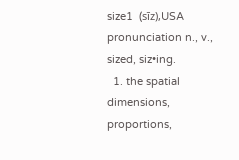size1  (sīz),USA pronunciation n., v.,  sized, siz•ing.
  1. the spatial dimensions, proportions,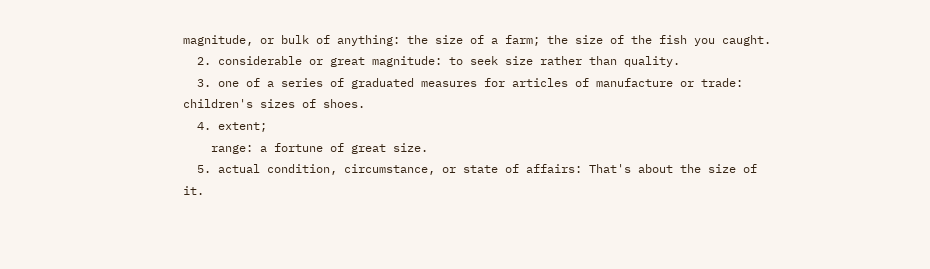magnitude, or bulk of anything: the size of a farm; the size of the fish you caught.
  2. considerable or great magnitude: to seek size rather than quality.
  3. one of a series of graduated measures for articles of manufacture or trade: children's sizes of shoes.
  4. extent;
    range: a fortune of great size.
  5. actual condition, circumstance, or state of affairs: That's about the size of it.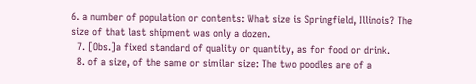6. a number of population or contents: What size is Springfield, Illinois? The size of that last shipment was only a dozen.
  7. [Obs.]a fixed standard of quality or quantity, as for food or drink.
  8. of a size, of the same or similar size: The two poodles are of a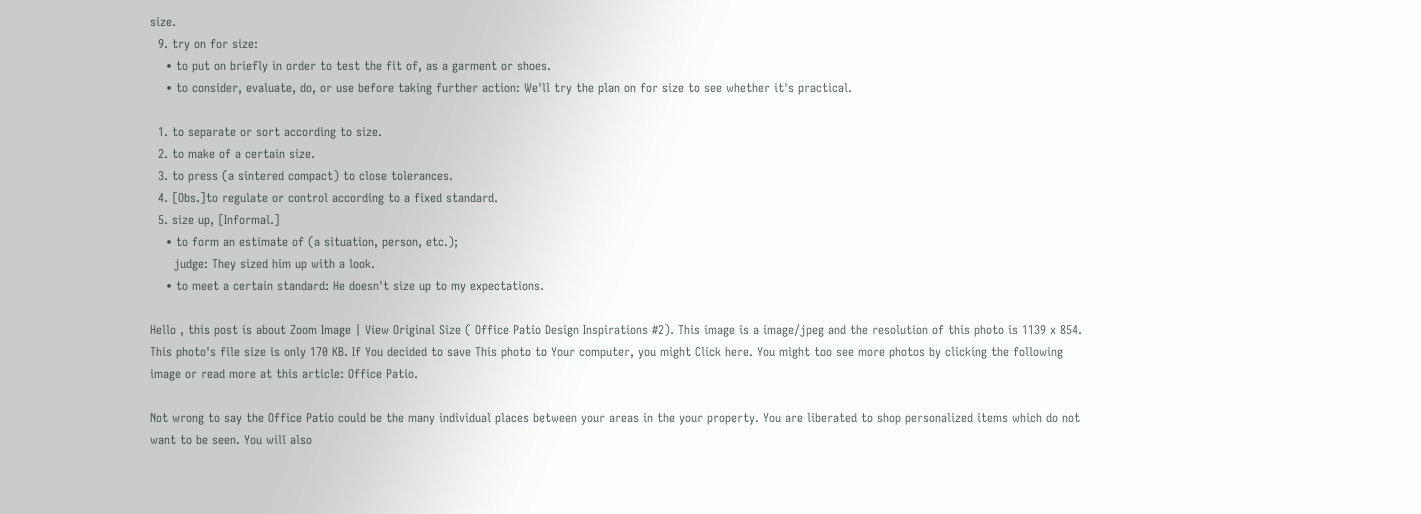size.
  9. try on for size:
    • to put on briefly in order to test the fit of, as a garment or shoes.
    • to consider, evaluate, do, or use before taking further action: We'll try the plan on for size to see whether it's practical.

  1. to separate or sort according to size.
  2. to make of a certain size.
  3. to press (a sintered compact) to close tolerances.
  4. [Obs.]to regulate or control according to a fixed standard.
  5. size up, [Informal.]
    • to form an estimate of (a situation, person, etc.);
      judge: They sized him up with a look.
    • to meet a certain standard: He doesn't size up to my expectations.

Hello , this post is about Zoom Image | View Original Size ( Office Patio Design Inspirations #2). This image is a image/jpeg and the resolution of this photo is 1139 x 854. This photo's file size is only 170 KB. If You decided to save This photo to Your computer, you might Click here. You might too see more photos by clicking the following image or read more at this article: Office Patio.

Not wrong to say the Office Patio could be the many individual places between your areas in the your property. You are liberated to shop personalized items which do not want to be seen. You will also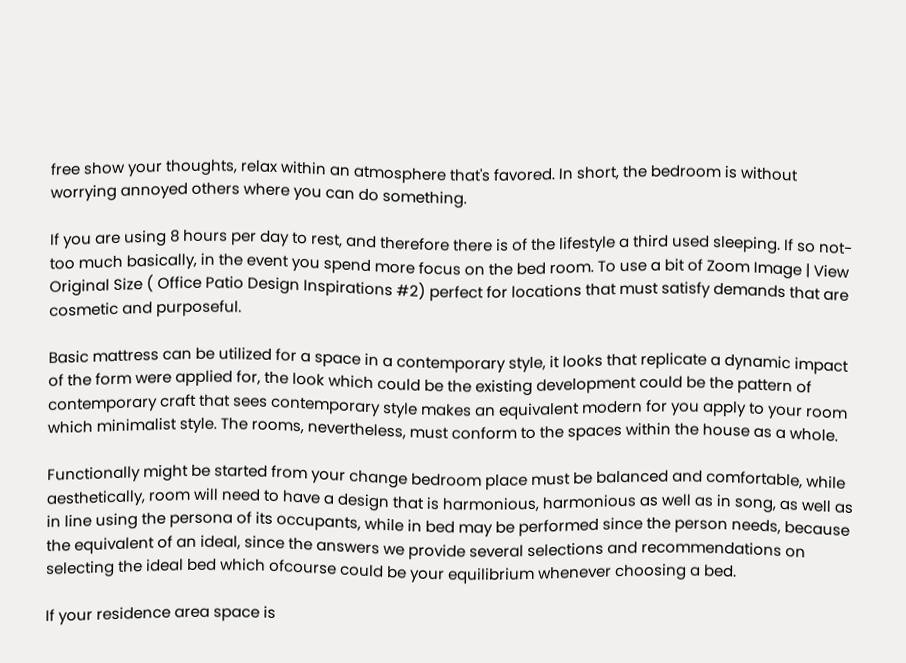free show your thoughts, relax within an atmosphere that's favored. In short, the bedroom is without worrying annoyed others where you can do something.

If you are using 8 hours per day to rest, and therefore there is of the lifestyle a third used sleeping. If so not-too much basically, in the event you spend more focus on the bed room. To use a bit of Zoom Image | View Original Size ( Office Patio Design Inspirations #2) perfect for locations that must satisfy demands that are cosmetic and purposeful.

Basic mattress can be utilized for a space in a contemporary style, it looks that replicate a dynamic impact of the form were applied for, the look which could be the existing development could be the pattern of contemporary craft that sees contemporary style makes an equivalent modern for you apply to your room which minimalist style. The rooms, nevertheless, must conform to the spaces within the house as a whole.

Functionally might be started from your change bedroom place must be balanced and comfortable, while aesthetically, room will need to have a design that is harmonious, harmonious as well as in song, as well as in line using the persona of its occupants, while in bed may be performed since the person needs, because the equivalent of an ideal, since the answers we provide several selections and recommendations on selecting the ideal bed which ofcourse could be your equilibrium whenever choosing a bed.

If your residence area space is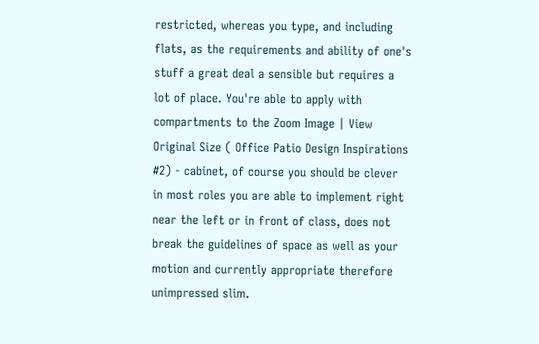restricted, whereas you type, and including flats, as the requirements and ability of one's stuff a great deal a sensible but requires a lot of place. You're able to apply with compartments to the Zoom Image | View Original Size ( Office Patio Design Inspirations #2) - cabinet, of course you should be clever in most roles you are able to implement right near the left or in front of class, does not break the guidelines of space as well as your motion and currently appropriate therefore unimpressed slim.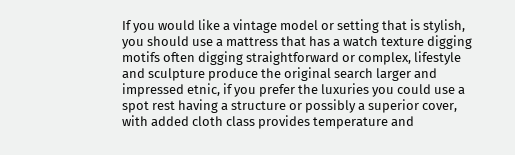If you would like a vintage model or setting that is stylish, you should use a mattress that has a watch texture digging motifs often digging straightforward or complex, lifestyle and sculpture produce the original search larger and impressed etnic, if you prefer the luxuries you could use a spot rest having a structure or possibly a superior cover, with added cloth class provides temperature and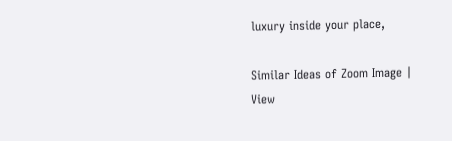luxury inside your place,

Similar Ideas of Zoom Image | View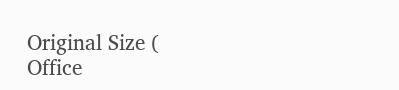Original Size ( Office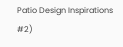Patio Design Inspirations #2)